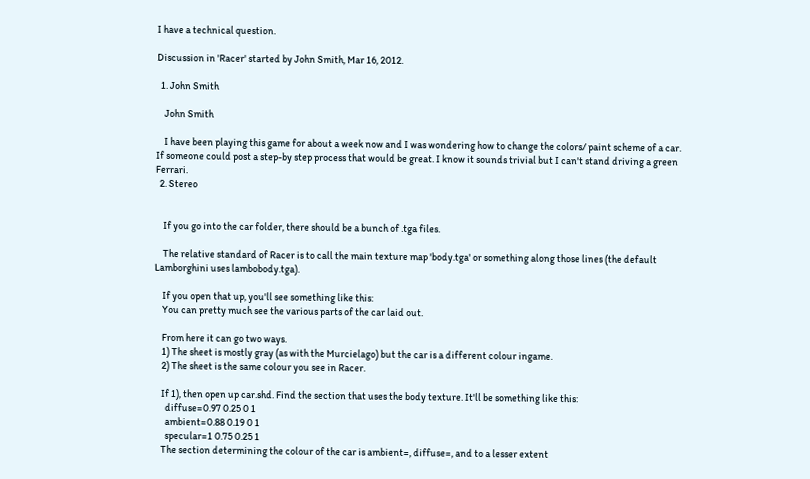I have a technical question.

Discussion in 'Racer' started by John Smith, Mar 16, 2012.

  1. John Smith

    John Smith

    I have been playing this game for about a week now and I was wondering how to change the colors/ paint scheme of a car. If someone could post a step-by step process that would be great. I know it sounds trivial but I can't stand driving a green Ferrari.
  2. Stereo


    If you go into the car folder, there should be a bunch of .tga files.

    The relative standard of Racer is to call the main texture map 'body.tga' or something along those lines (the default Lamborghini uses lambobody.tga).

    If you open that up, you'll see something like this:
    You can pretty much see the various parts of the car laid out.

    From here it can go two ways.
    1) The sheet is mostly gray (as with the Murcielago) but the car is a different colour ingame.
    2) The sheet is the same colour you see in Racer.

    If 1), then open up car.shd. Find the section that uses the body texture. It'll be something like this:
      diffuse=0.97 0.25 0 1
      ambient=0.88 0.19 0 1
      specular=1 0.75 0.25 1
    The section determining the colour of the car is ambient=, diffuse=, and to a lesser extent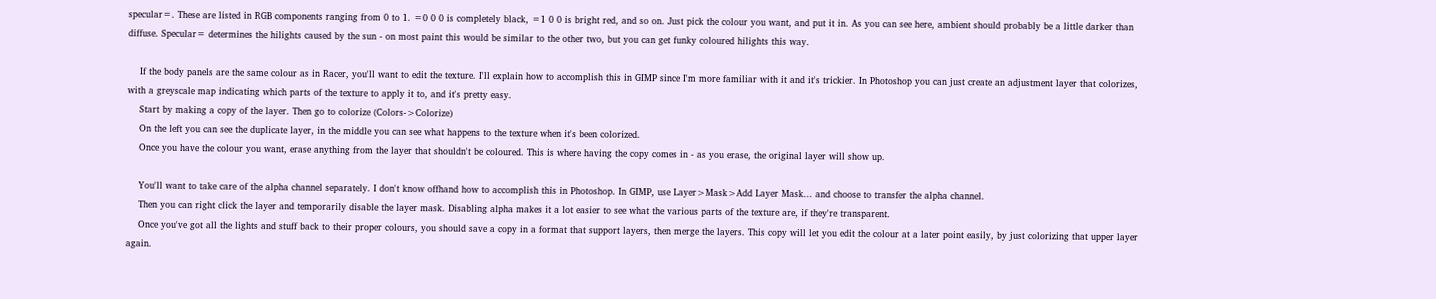specular=. These are listed in RGB components ranging from 0 to 1. =0 0 0 is completely black, =1 0 0 is bright red, and so on. Just pick the colour you want, and put it in. As you can see here, ambient should probably be a little darker than diffuse. Specular= determines the hilights caused by the sun - on most paint this would be similar to the other two, but you can get funky coloured hilights this way.

    If the body panels are the same colour as in Racer, you'll want to edit the texture. I'll explain how to accomplish this in GIMP since I'm more familiar with it and it's trickier. In Photoshop you can just create an adjustment layer that colorizes, with a greyscale map indicating which parts of the texture to apply it to, and it's pretty easy.
    Start by making a copy of the layer. Then go to colorize (Colors->Colorize)
    On the left you can see the duplicate layer, in the middle you can see what happens to the texture when it's been colorized.
    Once you have the colour you want, erase anything from the layer that shouldn't be coloured. This is where having the copy comes in - as you erase, the original layer will show up.

    You'll want to take care of the alpha channel separately. I don't know offhand how to accomplish this in Photoshop. In GIMP, use Layer>Mask>Add Layer Mask... and choose to transfer the alpha channel.
    Then you can right click the layer and temporarily disable the layer mask. Disabling alpha makes it a lot easier to see what the various parts of the texture are, if they're transparent.
    Once you've got all the lights and stuff back to their proper colours, you should save a copy in a format that support layers, then merge the layers. This copy will let you edit the colour at a later point easily, by just colorizing that upper layer again.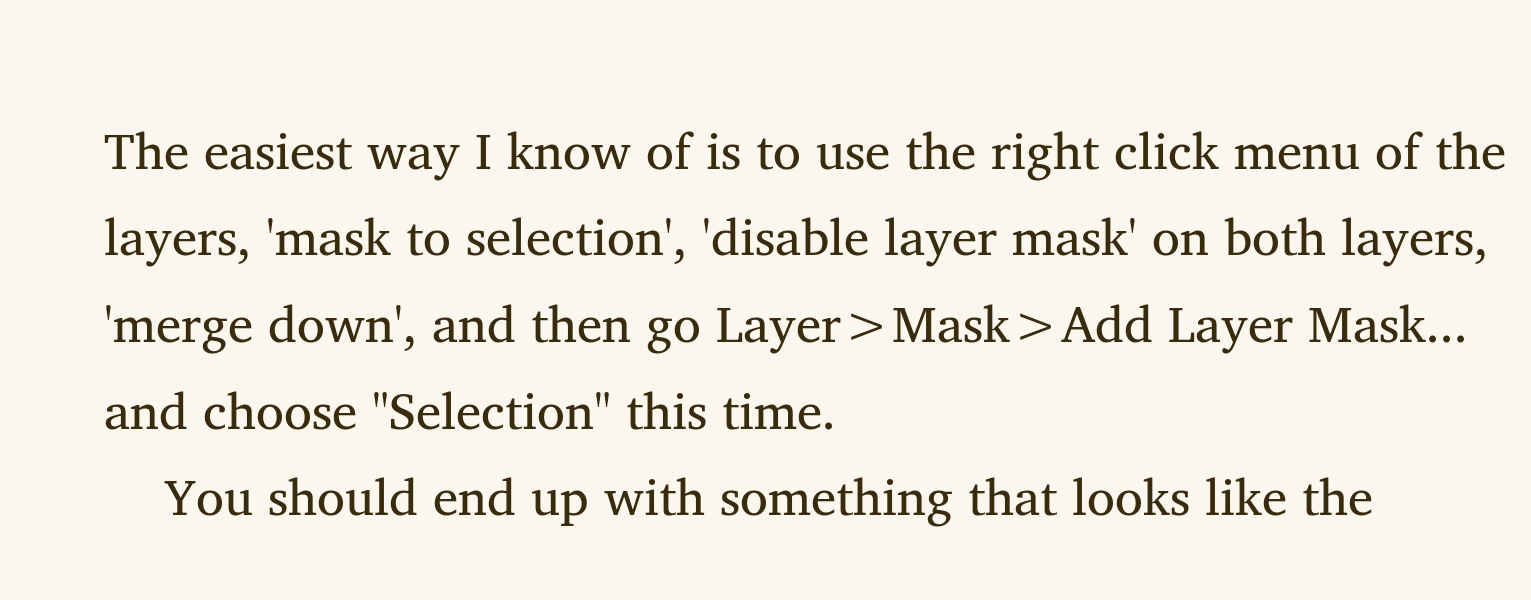The easiest way I know of is to use the right click menu of the layers, 'mask to selection', 'disable layer mask' on both layers, 'merge down', and then go Layer>Mask>Add Layer Mask... and choose "Selection" this time.
    You should end up with something that looks like the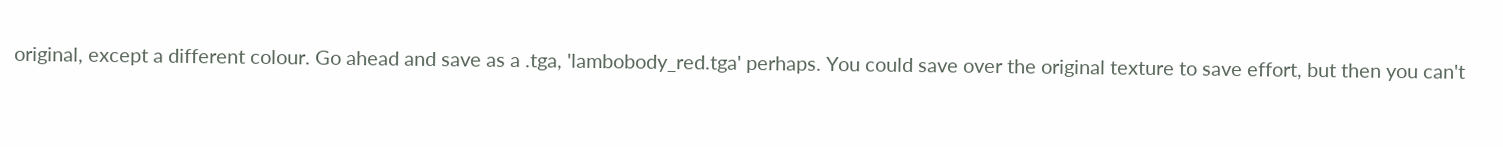original, except a different colour. Go ahead and save as a .tga, 'lambobody_red.tga' perhaps. You could save over the original texture to save effort, but then you can't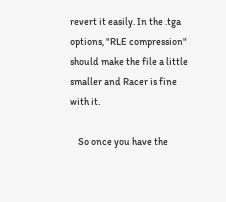revert it easily. In the .tga options, "RLE compression" should make the file a little smaller and Racer is fine with it.

    So once you have the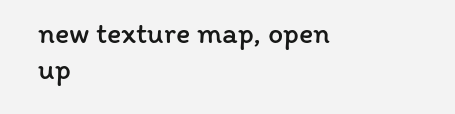new texture map, open up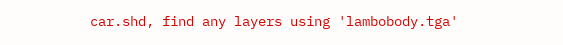car.shd, find any layers using 'lambobody.tga'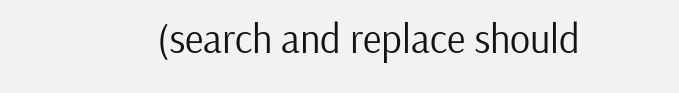(search and replace should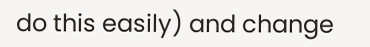do this easily) and change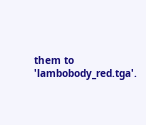them to 'lambobody_red.tga'.